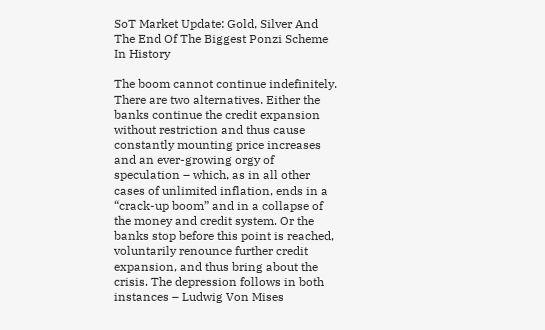SoT Market Update: Gold, Silver And The End Of The Biggest Ponzi Scheme In History

The boom cannot continue indefinitely. There are two alternatives. Either the banks continue the credit expansion without restriction and thus cause constantly mounting price increases and an ever-growing orgy of speculation – which, as in all other cases of unlimited inflation, ends in a “crack-up boom” and in a collapse of the money and credit system. Or the banks stop before this point is reached, voluntarily renounce further credit expansion, and thus bring about the crisis. The depression follows in both instances – Ludwig Von Mises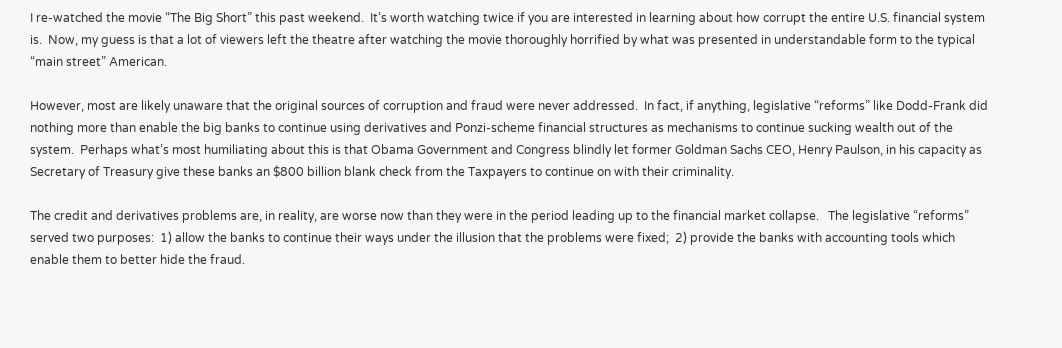I re-watched the movie “The Big Short” this past weekend.  It’s worth watching twice if you are interested in learning about how corrupt the entire U.S. financial system is.  Now, my guess is that a lot of viewers left the theatre after watching the movie thoroughly horrified by what was presented in understandable form to the typical “main street” American.

However, most are likely unaware that the original sources of corruption and fraud were never addressed.  In fact, if anything, legislative “reforms” like Dodd-Frank did nothing more than enable the big banks to continue using derivatives and Ponzi-scheme financial structures as mechanisms to continue sucking wealth out of the system.  Perhaps what’s most humiliating about this is that Obama Government and Congress blindly let former Goldman Sachs CEO, Henry Paulson, in his capacity as Secretary of Treasury give these banks an $800 billion blank check from the Taxpayers to continue on with their criminality.

The credit and derivatives problems are, in reality, are worse now than they were in the period leading up to the financial market collapse.   The legislative “reforms” served two purposes:  1) allow the banks to continue their ways under the illusion that the problems were fixed;  2) provide the banks with accounting tools which enable them to better hide the fraud.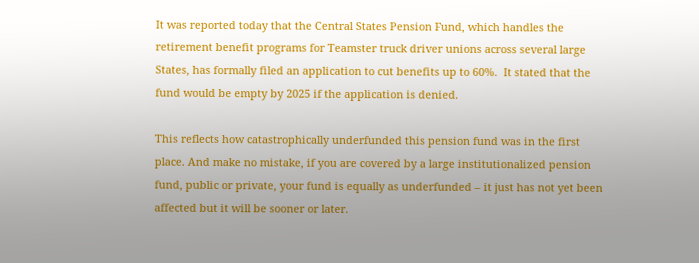It was reported today that the Central States Pension Fund, which handles the retirement benefit programs for Teamster truck driver unions across several large States, has formally filed an application to cut benefits up to 60%.  It stated that the fund would be empty by 2025 if the application is denied.

This reflects how catastrophically underfunded this pension fund was in the first place. And make no mistake, if you are covered by a large institutionalized pension fund, public or private, your fund is equally as underfunded – it just has not yet been affected but it will be sooner or later.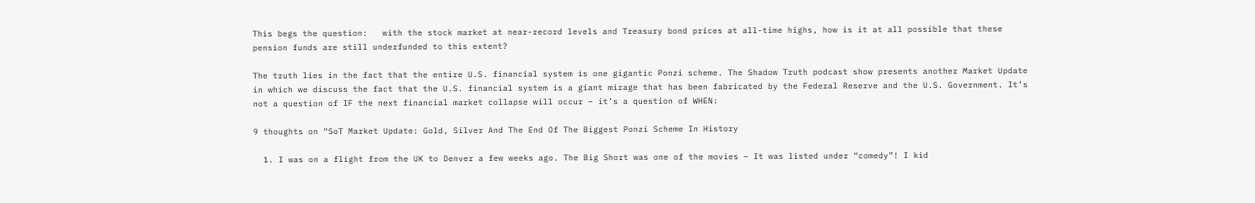This begs the question:   with the stock market at near-record levels and Treasury bond prices at all-time highs, how is it at all possible that these pension funds are still underfunded to this extent?

The truth lies in the fact that the entire U.S. financial system is one gigantic Ponzi scheme. The Shadow Truth podcast show presents another Market Update in which we discuss the fact that the U.S. financial system is a giant mirage that has been fabricated by the Federal Reserve and the U.S. Government. It’s not a question of IF the next financial market collapse will occur – it’s a question of WHEN:

9 thoughts on “SoT Market Update: Gold, Silver And The End Of The Biggest Ponzi Scheme In History

  1. I was on a flight from the UK to Denver a few weeks ago. The Big Short was one of the movies – It was listed under “comedy”! I kid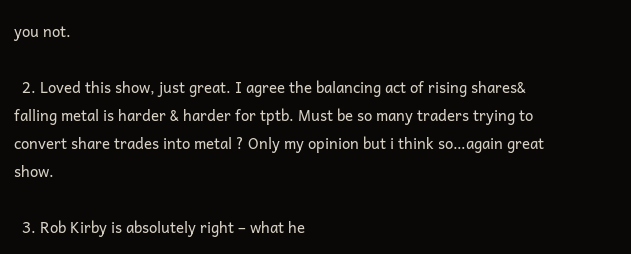you not.

  2. Loved this show, just great. I agree the balancing act of rising shares& falling metal is harder & harder for tptb. Must be so many traders trying to convert share trades into metal ? Only my opinion but i think so…again great show.

  3. Rob Kirby is absolutely right – what he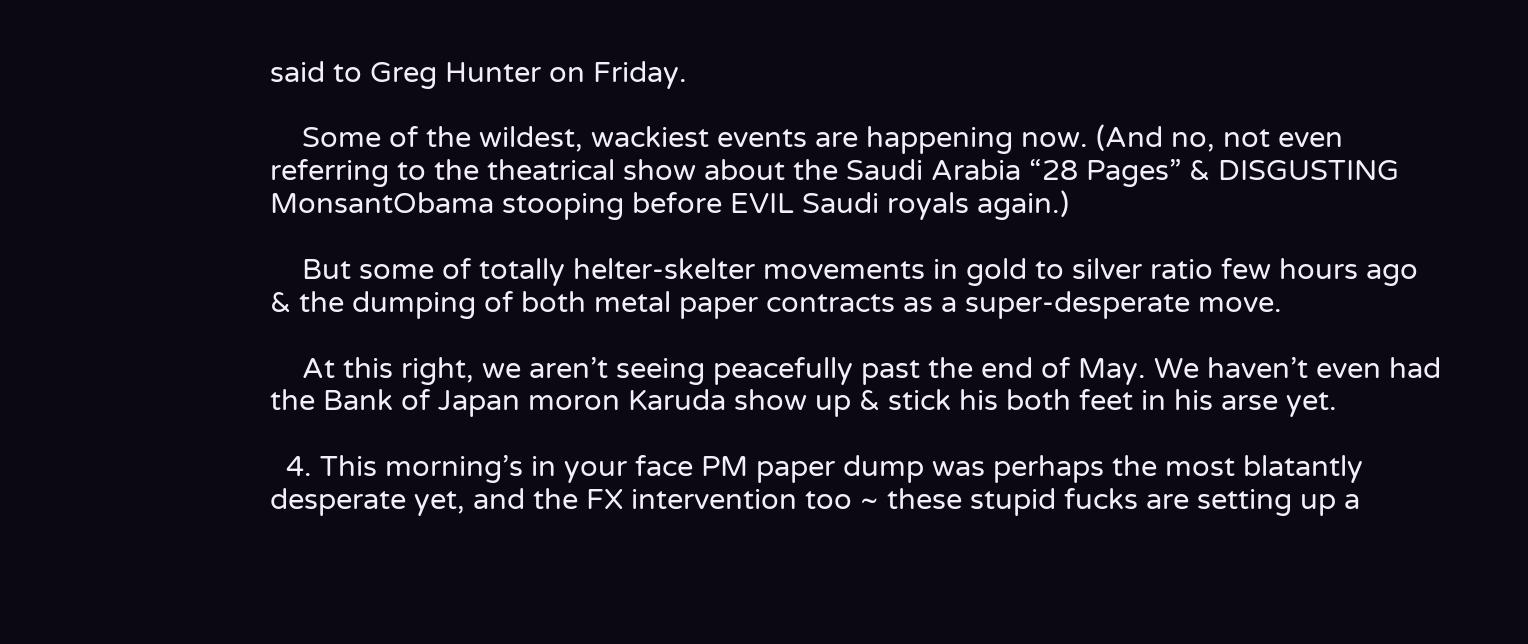said to Greg Hunter on Friday.

    Some of the wildest, wackiest events are happening now. (And no, not even referring to the theatrical show about the Saudi Arabia “28 Pages” & DISGUSTING MonsantObama stooping before EVIL Saudi royals again.)

    But some of totally helter-skelter movements in gold to silver ratio few hours ago & the dumping of both metal paper contracts as a super-desperate move.

    At this right, we aren’t seeing peacefully past the end of May. We haven’t even had the Bank of Japan moron Karuda show up & stick his both feet in his arse yet.

  4. This morning’s in your face PM paper dump was perhaps the most blatantly desperate yet, and the FX intervention too ~ these stupid fucks are setting up a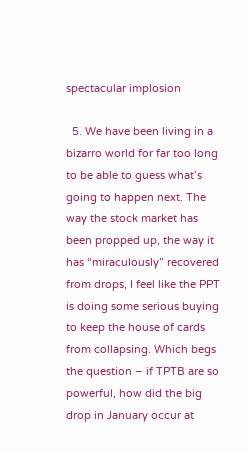spectacular implosion

  5. We have been living in a bizarro world for far too long to be able to guess what’s going to happen next. The way the stock market has been propped up, the way it has “miraculously” recovered from drops, I feel like the PPT is doing some serious buying to keep the house of cards from collapsing. Which begs the question – if TPTB are so powerful, how did the big drop in January occur at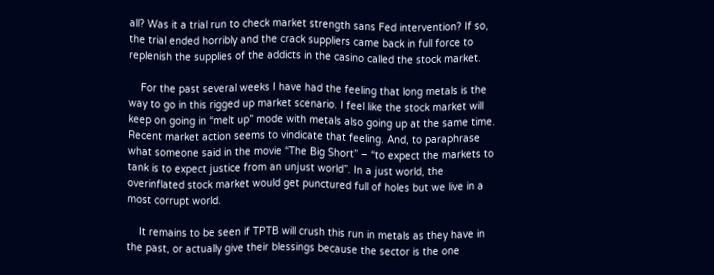all? Was it a trial run to check market strength sans Fed intervention? If so, the trial ended horribly and the crack suppliers came back in full force to replenish the supplies of the addicts in the casino called the stock market.

    For the past several weeks I have had the feeling that long metals is the way to go in this rigged up market scenario. I feel like the stock market will keep on going in “melt up” mode with metals also going up at the same time. Recent market action seems to vindicate that feeling. And, to paraphrase what someone said in the movie “The Big Short” – “to expect the markets to tank is to expect justice from an unjust world”. In a just world, the overinflated stock market would get punctured full of holes but we live in a most corrupt world.

    It remains to be seen if TPTB will crush this run in metals as they have in the past, or actually give their blessings because the sector is the one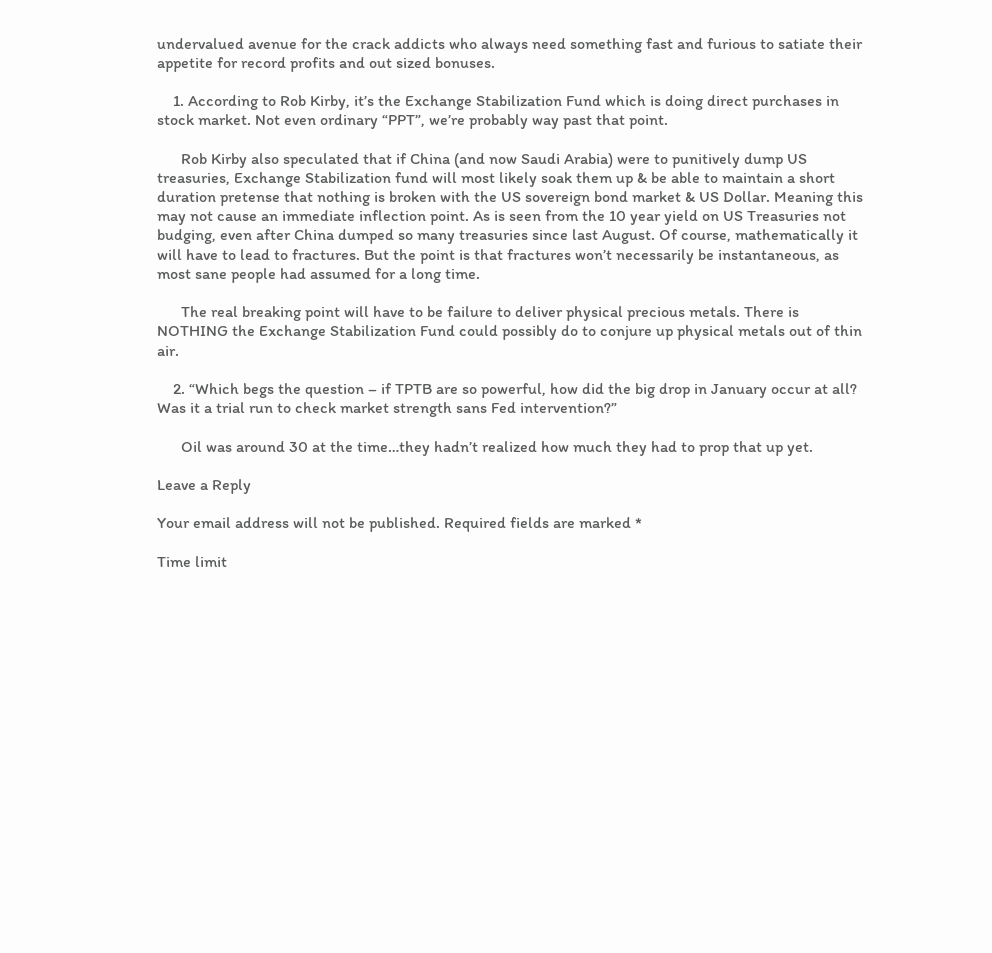undervalued avenue for the crack addicts who always need something fast and furious to satiate their appetite for record profits and out sized bonuses.

    1. According to Rob Kirby, it’s the Exchange Stabilization Fund which is doing direct purchases in stock market. Not even ordinary “PPT”, we’re probably way past that point.

      Rob Kirby also speculated that if China (and now Saudi Arabia) were to punitively dump US treasuries, Exchange Stabilization fund will most likely soak them up & be able to maintain a short duration pretense that nothing is broken with the US sovereign bond market & US Dollar. Meaning this may not cause an immediate inflection point. As is seen from the 10 year yield on US Treasuries not budging, even after China dumped so many treasuries since last August. Of course, mathematically it will have to lead to fractures. But the point is that fractures won’t necessarily be instantaneous, as most sane people had assumed for a long time.

      The real breaking point will have to be failure to deliver physical precious metals. There is NOTHING the Exchange Stabilization Fund could possibly do to conjure up physical metals out of thin air.

    2. “Which begs the question – if TPTB are so powerful, how did the big drop in January occur at all? Was it a trial run to check market strength sans Fed intervention?”

      Oil was around 30 at the time…they hadn’t realized how much they had to prop that up yet.

Leave a Reply

Your email address will not be published. Required fields are marked *

Time limit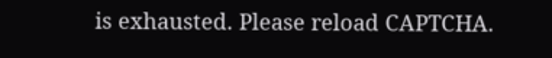is exhausted. Please reload CAPTCHA.